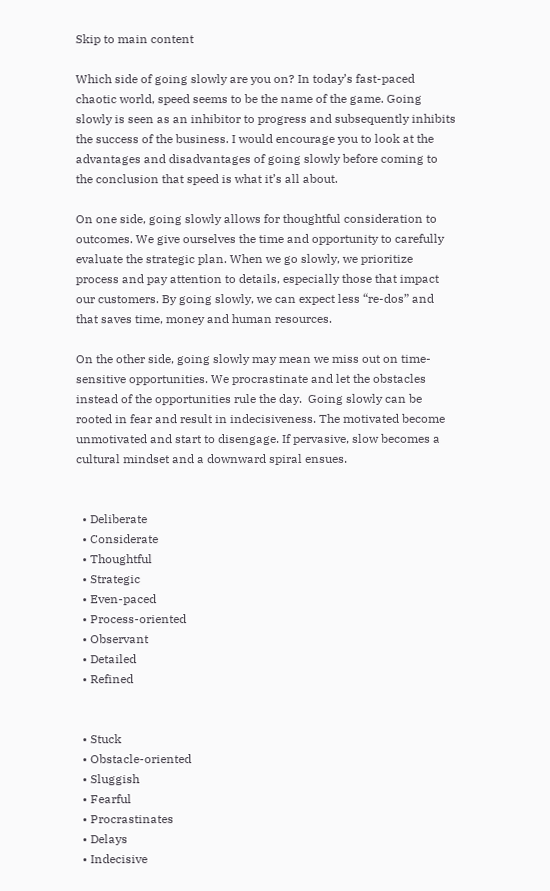Skip to main content

Which side of going slowly are you on? In today’s fast-paced chaotic world, speed seems to be the name of the game. Going slowly is seen as an inhibitor to progress and subsequently inhibits the success of the business. I would encourage you to look at the advantages and disadvantages of going slowly before coming to the conclusion that speed is what it’s all about.

On one side, going slowly allows for thoughtful consideration to outcomes. We give ourselves the time and opportunity to carefully evaluate the strategic plan. When we go slowly, we prioritize process and pay attention to details, especially those that impact our customers. By going slowly, we can expect less “re-dos” and that saves time, money and human resources.

On the other side, going slowly may mean we miss out on time-sensitive opportunities. We procrastinate and let the obstacles instead of the opportunities rule the day.  Going slowly can be rooted in fear and result in indecisiveness. The motivated become unmotivated and start to disengage. If pervasive, slow becomes a cultural mindset and a downward spiral ensues.


  • Deliberate
  • Considerate
  • Thoughtful
  • Strategic
  • Even-paced
  • Process-oriented
  • Observant
  • Detailed
  • Refined


  • Stuck
  • Obstacle-oriented
  • Sluggish
  • Fearful
  • Procrastinates
  • Delays
  • Indecisive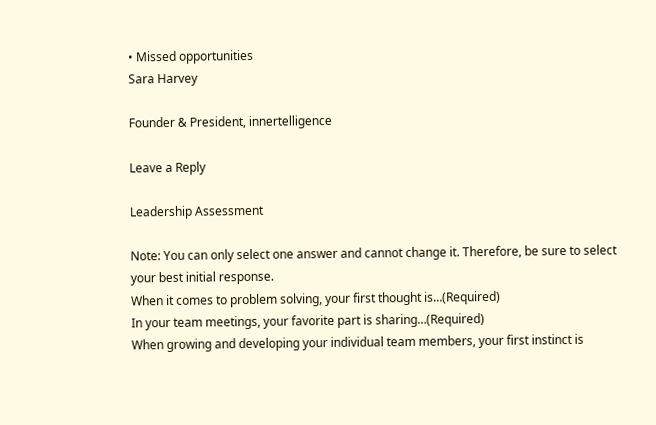• Missed opportunities
Sara Harvey

Founder & President, innertelligence

Leave a Reply

Leadership Assessment

Note: You can only select one answer and cannot change it. Therefore, be sure to select your best initial response.
When it comes to problem solving, your first thought is…(Required)
In your team meetings, your favorite part is sharing…(Required)
When growing and developing your individual team members, your first instinct is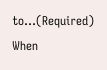to...(Required)
When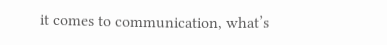it comes to communication, what’s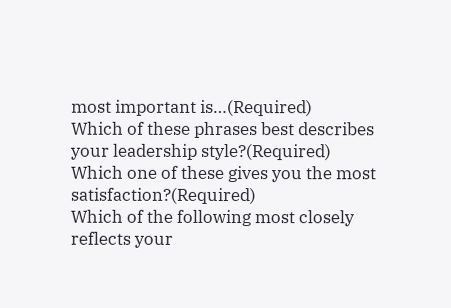most important is…(Required)
Which of these phrases best describes your leadership style?(Required)
Which one of these gives you the most satisfaction?(Required)
Which of the following most closely reflects your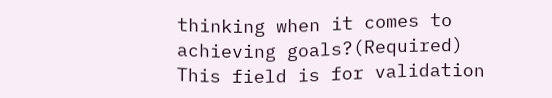thinking when it comes to achieving goals?(Required)
This field is for validation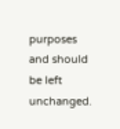purposes and should be left unchanged.